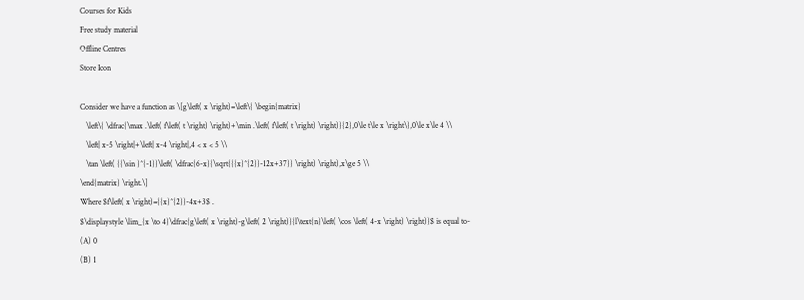Courses for Kids
Free study material
Offline Centres
Store Icon

Consider we have a function as \[g\left( x \right)=\left\{ \begin{matrix}
   \left\{ \dfrac{\max .\left( f\left( t \right) \right)+\min .\left( f\left( t \right) \right)}{2},0\le t\le x \right\},0\le x\le 4 \\
   \left| x-5 \right|+\left| x-4 \right|,4 < x < 5 \\
   \tan \left( {{\sin }^{-1}}\left( \dfrac{6-x}{\sqrt{{{x}^{2}}-12x+37}} \right) \right),x\ge 5 \\
\end{matrix} \right.\]
Where $f\left( x \right)={{x}^{2}}-4x+3$ .
$\displaystyle \lim_{x \to 4}\dfrac{g\left( x \right)-g\left( 2 \right)}{l\text{n}\left( \cos \left( 4-x \right) \right)}$ is equal to-
(A) 0
(B) 1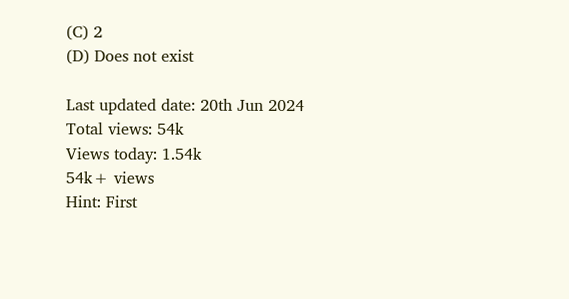(C) 2
(D) Does not exist

Last updated date: 20th Jun 2024
Total views: 54k
Views today: 1.54k
54k+ views
Hint: First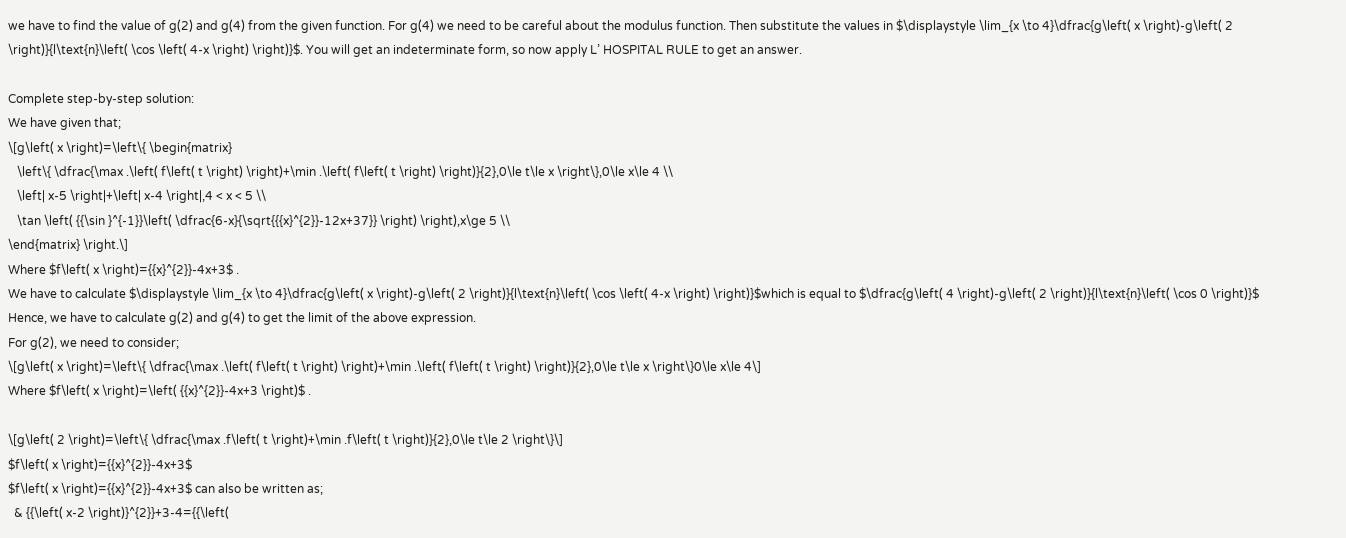we have to find the value of g(2) and g(4) from the given function. For g(4) we need to be careful about the modulus function. Then substitute the values in $\displaystyle \lim_{x \to 4}\dfrac{g\left( x \right)-g\left( 2 \right)}{l\text{n}\left( \cos \left( 4-x \right) \right)}$. You will get an indeterminate form, so now apply L’ HOSPITAL RULE to get an answer.

Complete step-by-step solution:
We have given that;
\[g\left( x \right)=\left\{ \begin{matrix}
   \left\{ \dfrac{\max .\left( f\left( t \right) \right)+\min .\left( f\left( t \right) \right)}{2},0\le t\le x \right\},0\le x\le 4 \\
   \left| x-5 \right|+\left| x-4 \right|,4 < x < 5 \\
   \tan \left( {{\sin }^{-1}}\left( \dfrac{6-x}{\sqrt{{{x}^{2}}-12x+37}} \right) \right),x\ge 5 \\
\end{matrix} \right.\]
Where $f\left( x \right)={{x}^{2}}-4x+3$ .
We have to calculate $\displaystyle \lim_{x \to 4}\dfrac{g\left( x \right)-g\left( 2 \right)}{l\text{n}\left( \cos \left( 4-x \right) \right)}$which is equal to $\dfrac{g\left( 4 \right)-g\left( 2 \right)}{l\text{n}\left( \cos 0 \right)}$
Hence, we have to calculate g(2) and g(4) to get the limit of the above expression.
For g(2), we need to consider;
\[g\left( x \right)=\left\{ \dfrac{\max .\left( f\left( t \right) \right)+\min .\left( f\left( t \right) \right)}{2},0\le t\le x \right\}0\le x\le 4\]
Where $f\left( x \right)=\left( {{x}^{2}}-4x+3 \right)$ .

\[g\left( 2 \right)=\left\{ \dfrac{\max .f\left( t \right)+\min .f\left( t \right)}{2},0\le t\le 2 \right\}\]
$f\left( x \right)={{x}^{2}}-4x+3$
$f\left( x \right)={{x}^{2}}-4x+3$ can also be written as;
  & {{\left( x-2 \right)}^{2}}+3-4={{\left(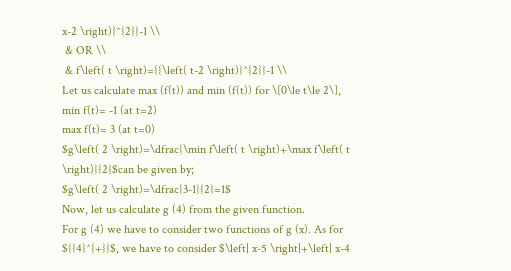x-2 \right)}^{2}}-1 \\
 & OR \\
 & f\left( t \right)={{\left( t-2 \right)}^{2}}-1 \\
Let us calculate max (f(t)) and min (f(t)) for \[0\le t\le 2\],
min f(t)= -1 (at t=2)
max f(t)= 3 (at t=0)
$g\left( 2 \right)=\dfrac{\min f\left( t \right)+\max f\left( t \right)}{2}$can be given by;
$g\left( 2 \right)=\dfrac{3-1}{2}=1$
Now, let us calculate g (4) from the given function.
For g (4) we have to consider two functions of g (x). As for ${{4}^{+}}$, we have to consider $\left| x-5 \right|+\left| x-4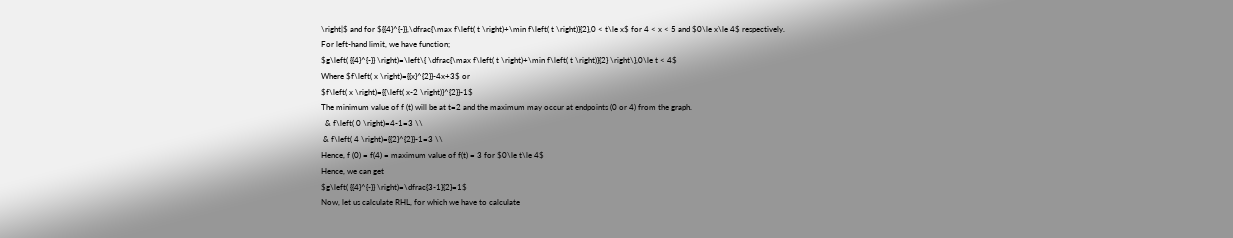\right|$ and for ${{4}^{-}},\dfrac{\max f\left( t \right)+\min f\left( t \right)}{2},0 < t\le x$ for 4 < x < 5 and $0\le x\le 4$ respectively.
For left-hand limit, we have function;
$g\left( {{4}^{-}} \right)=\left\{ \dfrac{\max f\left( t \right)+\min f\left( t \right)}{2} \right\},0\le t < 4$
Where $f\left( x \right)={{x}^{2}}-4x+3$ or
$f\left( x \right)={{\left( x-2 \right)}^{2}}-1$
The minimum value of f (t) will be at t=2 and the maximum may occur at endpoints (0 or 4) from the graph.
  & f\left( 0 \right)=4-1=3 \\
 & f\left( 4 \right)={{2}^{2}}-1=3 \\
Hence, f (0) = f(4) = maximum value of f(t) = 3 for $0\le t\le 4$
Hence, we can get
$g\left( {{4}^{-}} \right)=\dfrac{3-1}{2}=1$
Now, let us calculate RHL, for which we have to calculate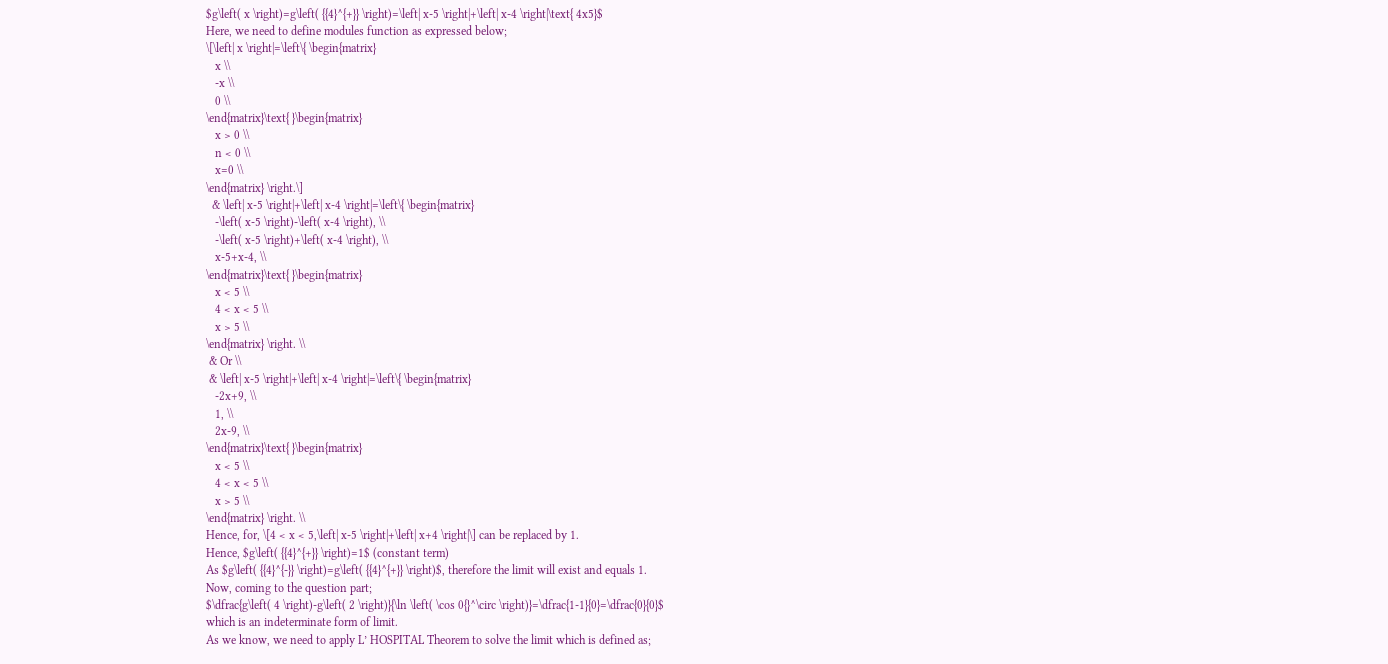$g\left( x \right)=g\left( {{4}^{+}} \right)=\left| x-5 \right|+\left| x-4 \right|\text{ 4x5}$
Here, we need to define modules function as expressed below;
\[\left| x \right|=\left\{ \begin{matrix}
   x \\
   -x \\
   0 \\
\end{matrix}\text{ }\begin{matrix}
   x > 0 \\
   n < 0 \\
   x=0 \\
\end{matrix} \right.\]
  & \left| x-5 \right|+\left| x-4 \right|=\left\{ \begin{matrix}
   -\left( x-5 \right)-\left( x-4 \right), \\
   -\left( x-5 \right)+\left( x-4 \right), \\
   x-5+x-4, \\
\end{matrix}\text{ }\begin{matrix}
   x < 5 \\
   4 < x < 5 \\
   x > 5 \\
\end{matrix} \right. \\
 & Or \\
 & \left| x-5 \right|+\left| x-4 \right|=\left\{ \begin{matrix}
   -2x+9, \\
   1, \\
   2x-9, \\
\end{matrix}\text{ }\begin{matrix}
   x < 5 \\
   4 < x < 5 \\
   x > 5 \\
\end{matrix} \right. \\
Hence, for, \[4 < x < 5,\left| x-5 \right|+\left| x+4 \right|\] can be replaced by 1.
Hence, $g\left( {{4}^{+}} \right)=1$ (constant term)
As $g\left( {{4}^{-}} \right)=g\left( {{4}^{+}} \right)$, therefore the limit will exist and equals 1.
Now, coming to the question part;
$\dfrac{g\left( 4 \right)-g\left( 2 \right)}{\ln \left( \cos 0{}^\circ \right)}=\dfrac{1-1}{0}=\dfrac{0}{0}$
which is an indeterminate form of limit.
As we know, we need to apply L’ HOSPITAL Theorem to solve the limit which is defined as;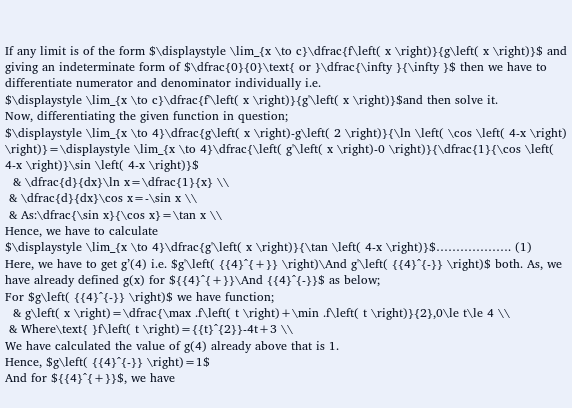If any limit is of the form $\displaystyle \lim_{x \to c}\dfrac{f\left( x \right)}{g\left( x \right)}$ and giving an indeterminate form of $\dfrac{0}{0}\text{ or }\dfrac{\infty }{\infty }$ then we have to differentiate numerator and denominator individually i.e.
$\displaystyle \lim_{x \to c}\dfrac{f'\left( x \right)}{g'\left( x \right)}$and then solve it.
Now, differentiating the given function in question;
$\displaystyle \lim_{x \to 4}\dfrac{g\left( x \right)-g\left( 2 \right)}{\ln \left( \cos \left( 4-x \right) \right)}=\displaystyle \lim_{x \to 4}\dfrac{\left( g'\left( x \right)-0 \right)}{\dfrac{1}{\cos \left( 4-x \right)}\sin \left( 4-x \right)}$
  & \dfrac{d}{dx}\ln x=\dfrac{1}{x} \\
 & \dfrac{d}{dx}\cos x=-\sin x \\
 & As:\dfrac{\sin x}{\cos x}=\tan x \\
Hence, we have to calculate
$\displaystyle \lim_{x \to 4}\dfrac{g'\left( x \right)}{\tan \left( 4-x \right)}$………………. (1)
Here, we have to get g’(4) i.e. $g'\left( {{4}^{+}} \right)\And g'\left( {{4}^{-}} \right)$ both. As, we have already defined g(x) for ${{4}^{+}}\And {{4}^{-}}$ as below;
For $g\left( {{4}^{-}} \right)$ we have function;
  & g\left( x \right)=\dfrac{\max .f\left( t \right)+\min .f\left( t \right)}{2},0\le t\le 4 \\
 & Where\text{ }f\left( t \right)={{t}^{2}}-4t+3 \\
We have calculated the value of g(4) already above that is 1.
Hence, $g\left( {{4}^{-}} \right)=1$
And for ${{4}^{+}}$, we have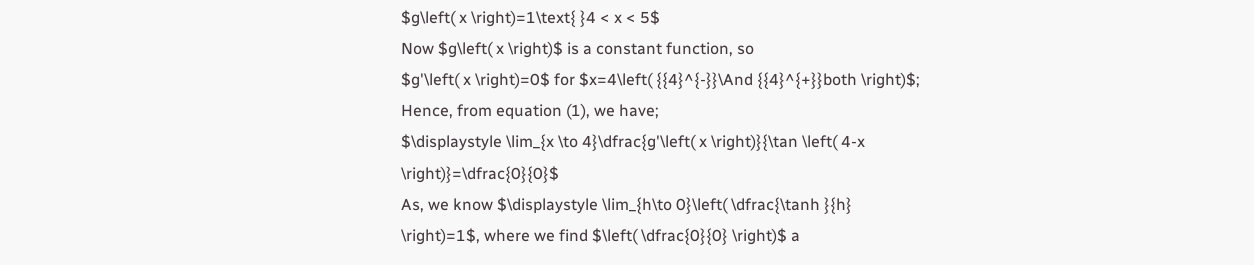$g\left( x \right)=1\text{ }4 < x < 5$
Now $g\left( x \right)$ is a constant function, so
$g'\left( x \right)=0$ for $x=4\left( {{4}^{-}}\And {{4}^{+}}both \right)$;
Hence, from equation (1), we have;
$\displaystyle \lim_{x \to 4}\dfrac{g'\left( x \right)}{\tan \left( 4-x \right)}=\dfrac{0}{0}$
As, we know $\displaystyle \lim_{h\to 0}\left( \dfrac{\tanh }{h} \right)=1$, where we find $\left( \dfrac{0}{0} \right)$ a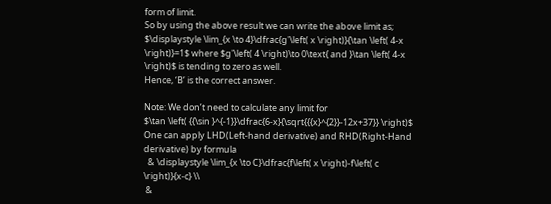form of limit.
So by using the above result we can write the above limit as;
$\displaystyle \lim_{x \to 4}\dfrac{g'\left( x \right)}{\tan \left( 4-x \right)}=1$ where $g'\left( 4 \right)\to 0\text{ and }\tan \left( 4-x \right)$ is tending to zero as well.
Hence, ‘B’ is the correct answer.

Note: We don’t need to calculate any limit for
$\tan \left( {{\sin }^{-1}}\dfrac{6-x}{\sqrt{{{x}^{2}}-12x+37}} \right)$
One can apply LHD(Left-hand derivative) and RHD(Right-Hand derivative) by formula
  & \displaystyle \lim_{x \to C}\dfrac{f\left( x \right)-f\left( c \right)}{x-c} \\
 &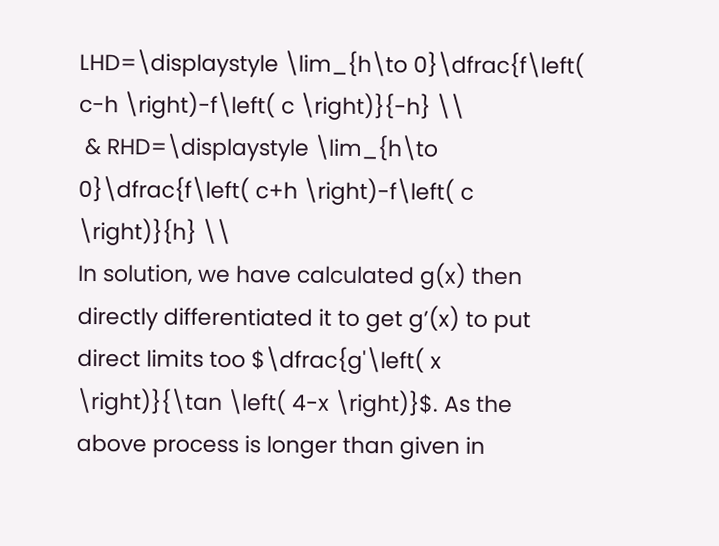LHD=\displaystyle \lim_{h\to 0}\dfrac{f\left( c-h \right)-f\left( c \right)}{-h} \\
 & RHD=\displaystyle \lim_{h\to 0}\dfrac{f\left( c+h \right)-f\left( c \right)}{h} \\
In solution, we have calculated g(x) then directly differentiated it to get g’(x) to put direct limits too $\dfrac{g'\left( x \right)}{\tan \left( 4-x \right)}$. As the above process is longer than given in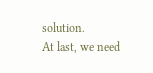solution.
At last, we need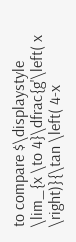to compare $\displaystyle \lim_{x \to 4}\dfrac{g'\left( x \right)}{\tan \left( 4-x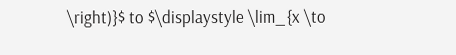\right)}$ to $\displaystyle \lim_{x \to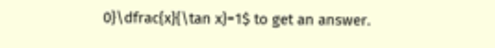0}\dfrac{x}{\tan x}=1$ to get an answer.